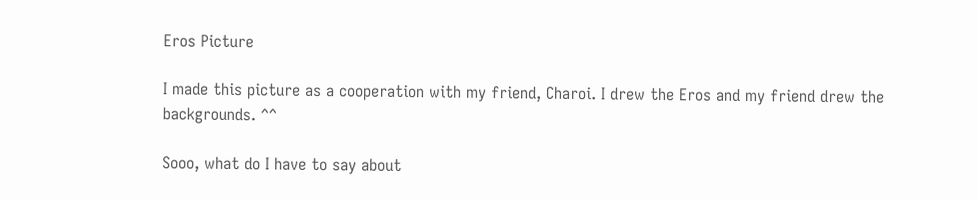Eros Picture

I made this picture as a cooperation with my friend, Charoi. I drew the Eros and my friend drew the backgrounds. ^^

Sooo, what do I have to say about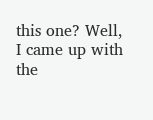this one? Well, I came up with the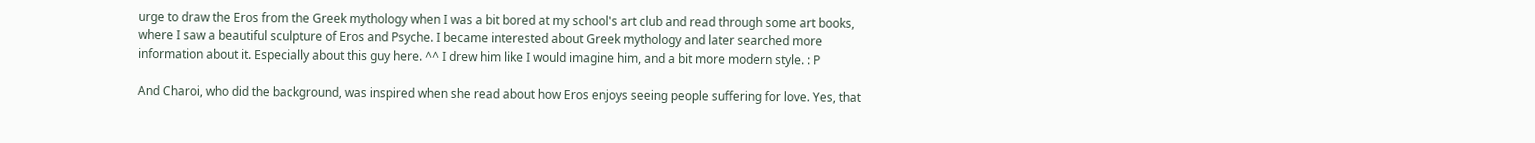urge to draw the Eros from the Greek mythology when I was a bit bored at my school's art club and read through some art books, where I saw a beautiful sculpture of Eros and Psyche. I became interested about Greek mythology and later searched more information about it. Especially about this guy here. ^^ I drew him like I would imagine him, and a bit more modern style. : P

And Charoi, who did the background, was inspired when she read about how Eros enjoys seeing people suffering for love. Yes, that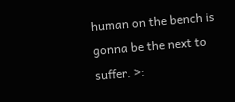human on the bench is gonna be the next to suffer. >: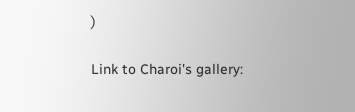)

Link to Charoi's gallery: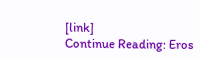[link]
Continue Reading: Eros